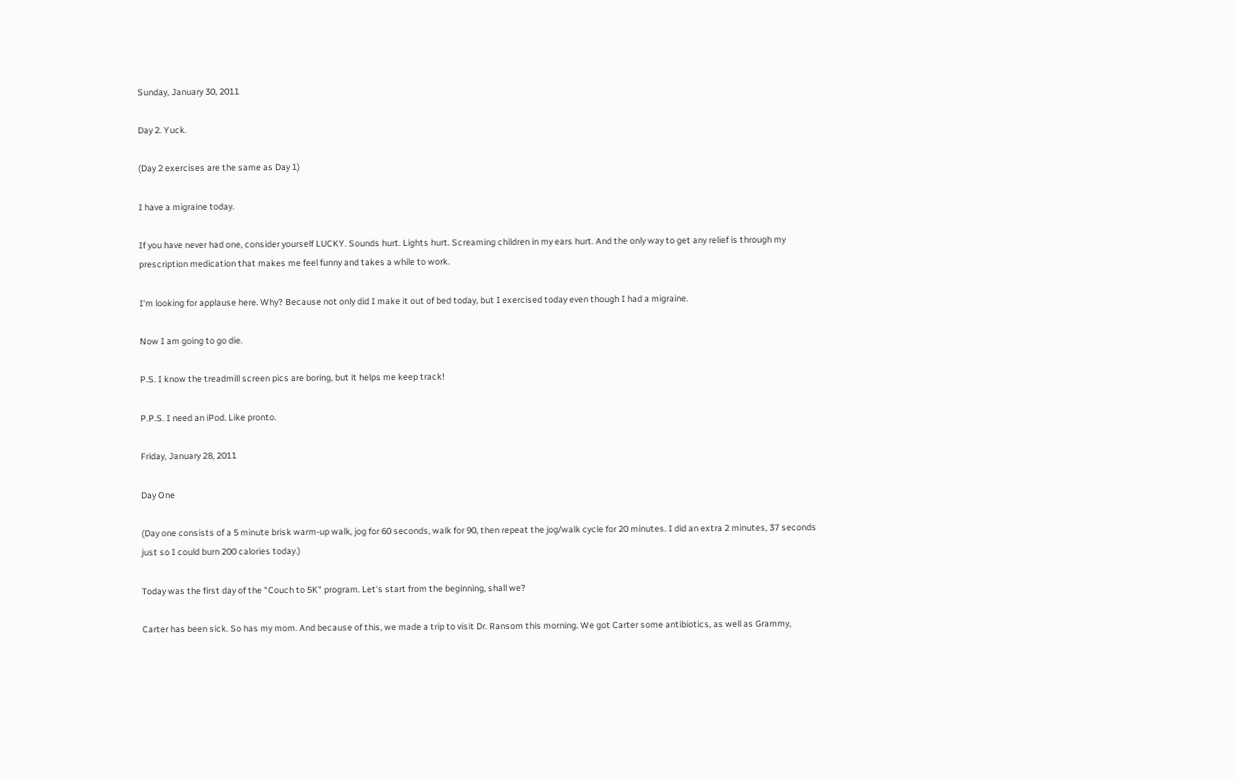Sunday, January 30, 2011

Day 2. Yuck.

(Day 2 exercises are the same as Day 1)

I have a migraine today.

If you have never had one, consider yourself LUCKY. Sounds hurt. Lights hurt. Screaming children in my ears hurt. And the only way to get any relief is through my prescription medication that makes me feel funny and takes a while to work.

I'm looking for applause here. Why? Because not only did I make it out of bed today, but I exercised today even though I had a migraine.

Now I am going to go die.

P.S. I know the treadmill screen pics are boring, but it helps me keep track!

P.P.S. I need an iPod. Like pronto.

Friday, January 28, 2011

Day One

(Day one consists of a 5 minute brisk warm-up walk, jog for 60 seconds, walk for 90, then repeat the jog/walk cycle for 20 minutes. I did an extra 2 minutes, 37 seconds just so I could burn 200 calories today.)

Today was the first day of the "Couch to 5K" program. Let's start from the beginning, shall we?

Carter has been sick. So has my mom. And because of this, we made a trip to visit Dr. Ransom this morning. We got Carter some antibiotics, as well as Grammy,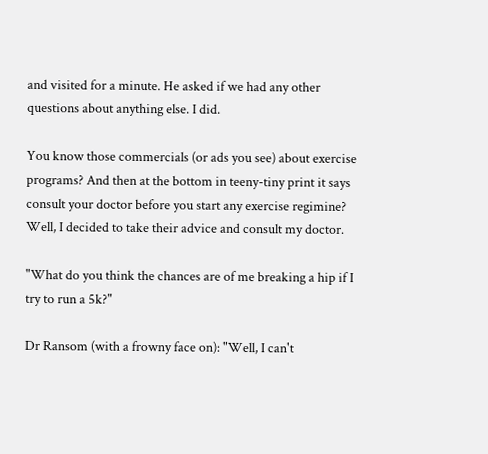and visited for a minute. He asked if we had any other questions about anything else. I did.

You know those commercials (or ads you see) about exercise programs? And then at the bottom in teeny-tiny print it says consult your doctor before you start any exercise regimine? Well, I decided to take their advice and consult my doctor.

"What do you think the chances are of me breaking a hip if I try to run a 5k?"

Dr Ransom (with a frowny face on): "Well, I can't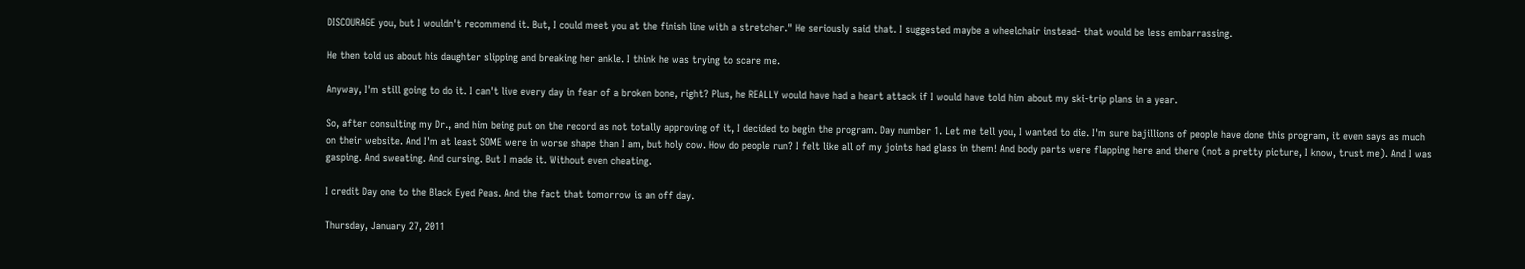DISCOURAGE you, but I wouldn't recommend it. But, I could meet you at the finish line with a stretcher." He seriously said that. I suggested maybe a wheelchair instead- that would be less embarrassing.

He then told us about his daughter slipping and breaking her ankle. I think he was trying to scare me.

Anyway, I'm still going to do it. I can't live every day in fear of a broken bone, right? Plus, he REALLY would have had a heart attack if I would have told him about my ski-trip plans in a year.

So, after consulting my Dr., and him being put on the record as not totally approving of it, I decided to begin the program. Day number 1. Let me tell you, I wanted to die. I'm sure bajillions of people have done this program, it even says as much on their website. And I'm at least SOME were in worse shape than I am, but holy cow. How do people run? I felt like all of my joints had glass in them! And body parts were flapping here and there (not a pretty picture, I know, trust me). And I was gasping. And sweating. And cursing. But I made it. Without even cheating.

I credit Day one to the Black Eyed Peas. And the fact that tomorrow is an off day.

Thursday, January 27, 2011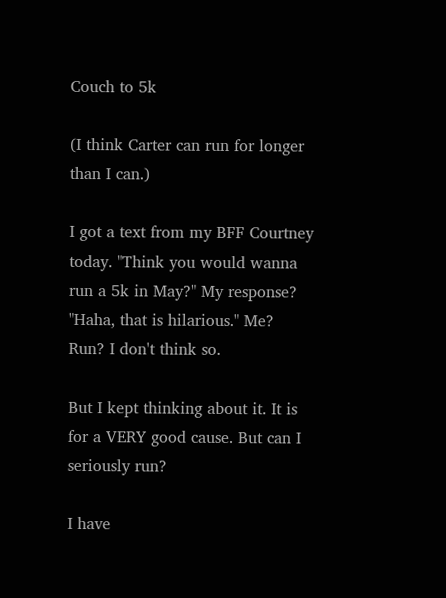Couch to 5k

(I think Carter can run for longer than I can.)

I got a text from my BFF Courtney today. "Think you would wanna run a 5k in May?" My response? "Haha, that is hilarious." Me? Run? I don't think so.

But I kept thinking about it. It is for a VERY good cause. But can I seriously run?

I have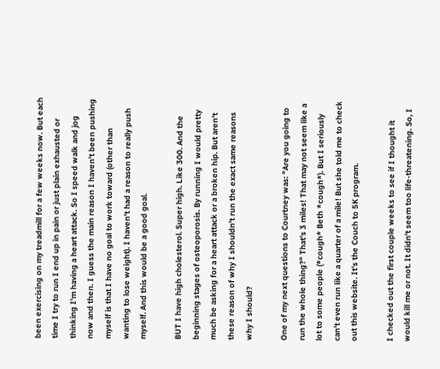been exercising on my treadmill for a few weeks now. But each time I try to run I end up in pain or just plain exhausted or thinking I'm having a heart attack. So I speed walk and jog now and then. I guess the main reason I haven't been pushing myself is that I have no goal to work toward (other than wanting to lose weight). I haven't had a reason to really push myself. And this would be a good goal.

BUT I have high cholesterol. Super high. Like 300. And the beginning stages of osteoporosis. By running I would pretty much be asking for a heart attack or a broken hip. But aren't these reason of why I shouldn't run the exact same reasons why I should?

One of my next questions to Courtney was: "Are you going to run the whole thing?" That's 3 miles! That may not seem like a lot to some people (*cough* Beth *cough*). But I seriously can't even run like a quarter of a mile! But she told me to check out this website. It's the Couch to 5K program.

I checked out the first couple weeks to see if I thought it would kill me or not. It didn't seem too life-threatening. So, I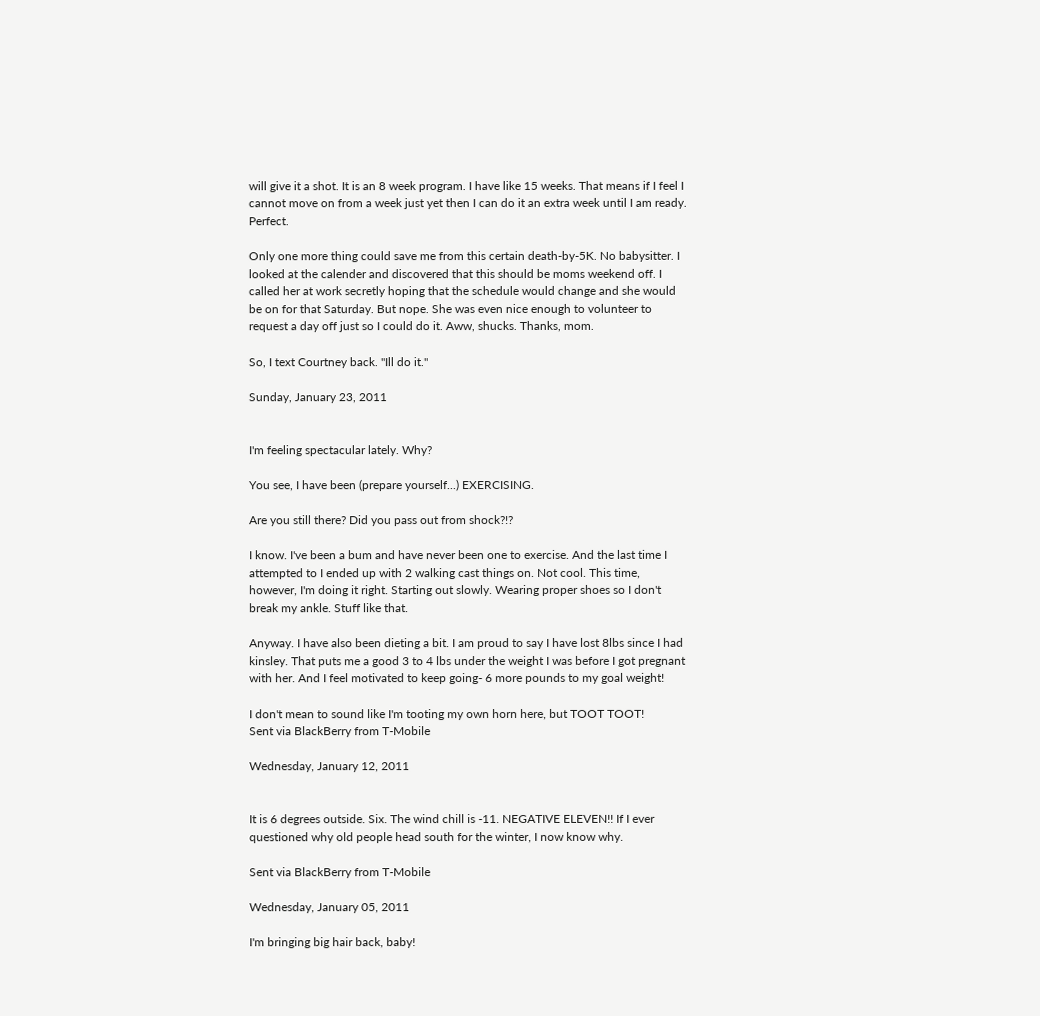will give it a shot. It is an 8 week program. I have like 15 weeks. That means if I feel I cannot move on from a week just yet then I can do it an extra week until I am ready. Perfect.

Only one more thing could save me from this certain death-by-5K. No babysitter. I looked at the calender and discovered that this should be moms weekend off. I called her at work secretly hoping that the schedule would change and she would be on for that Saturday. But nope. She was even nice enough to volunteer to request a day off just so I could do it. Aww, shucks. Thanks, mom.

So, I text Courtney back. "Ill do it."

Sunday, January 23, 2011


I'm feeling spectacular lately. Why?

You see, I have been (prepare yourself...) EXERCISING.

Are you still there? Did you pass out from shock?!?

I know. I've been a bum and have never been one to exercise. And the last time I attempted to I ended up with 2 walking cast things on. Not cool. This time, however, I'm doing it right. Starting out slowly. Wearing proper shoes so I don't break my ankle. Stuff like that.

Anyway. I have also been dieting a bit. I am proud to say I have lost 8lbs since I had kinsley. That puts me a good 3 to 4 lbs under the weight I was before I got pregnant with her. And I feel motivated to keep going- 6 more pounds to my goal weight!

I don't mean to sound like I'm tooting my own horn here, but TOOT TOOT!
Sent via BlackBerry from T-Mobile

Wednesday, January 12, 2011


It is 6 degrees outside. Six. The wind chill is -11. NEGATIVE ELEVEN!! If I ever questioned why old people head south for the winter, I now know why.

Sent via BlackBerry from T-Mobile

Wednesday, January 05, 2011

I'm bringing big hair back, baby!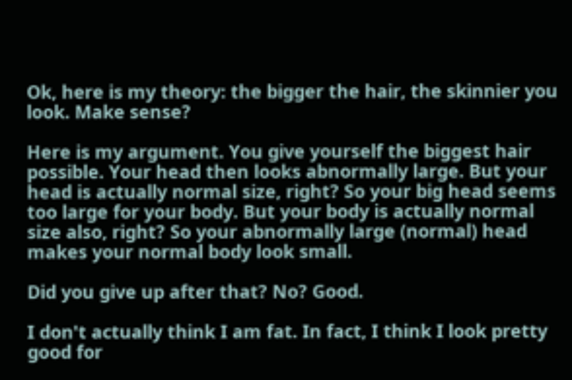Ok, here is my theory: the bigger the hair, the skinnier you look. Make sense?

Here is my argument. You give yourself the biggest hair possible. Your head then looks abnormally large. But your head is actually normal size, right? So your big head seems too large for your body. But your body is actually normal size also, right? So your abnormally large (normal) head makes your normal body look small.

Did you give up after that? No? Good.

I don't actually think I am fat. In fact, I think I look pretty good for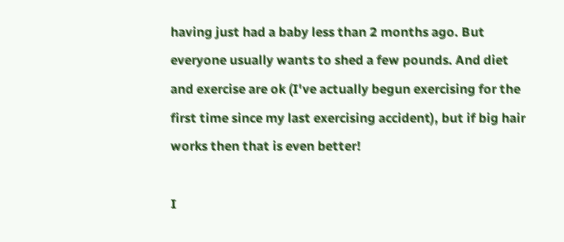having just had a baby less than 2 months ago. But everyone usually wants to shed a few pounds. And diet and exercise are ok (I've actually begun exercising for the first time since my last exercising accident), but if big hair works then that is even better!

I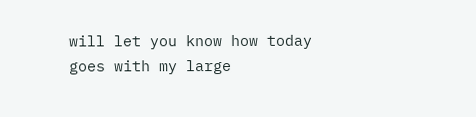will let you know how today goes with my large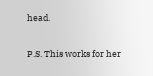head.

P.S. This works for her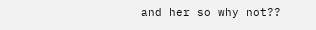and her so why not??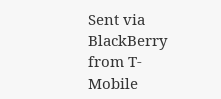Sent via BlackBerry from T-Mobile